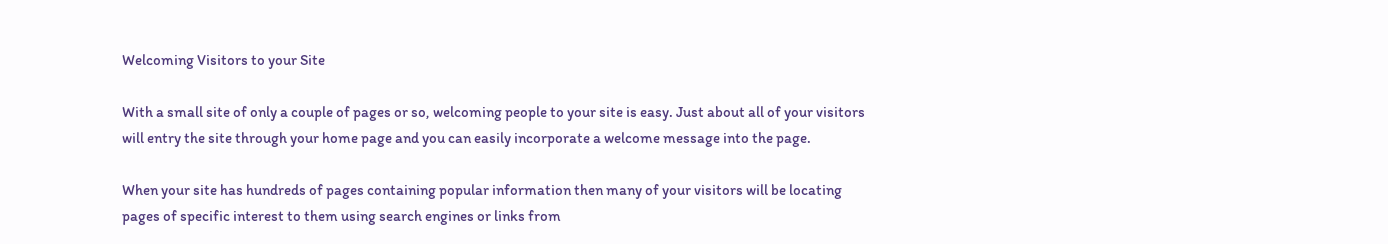Welcoming Visitors to your Site

With a small site of only a couple of pages or so, welcoming people to your site is easy. Just about all of your visitors will entry the site through your home page and you can easily incorporate a welcome message into the page.

When your site has hundreds of pages containing popular information then many of your visitors will be locating pages of specific interest to them using search engines or links from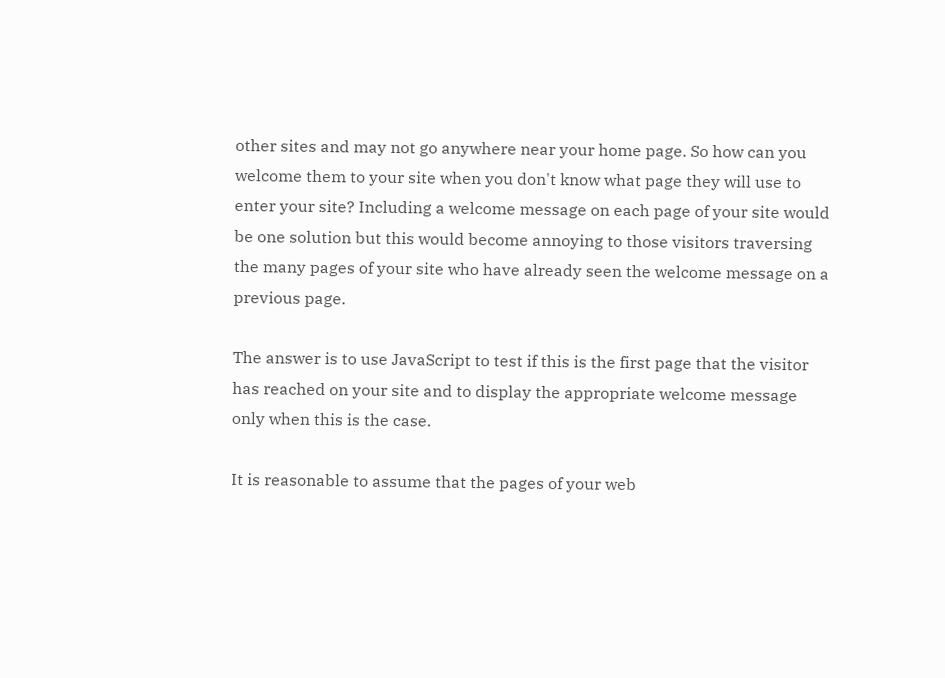other sites and may not go anywhere near your home page. So how can you welcome them to your site when you don't know what page they will use to enter your site? Including a welcome message on each page of your site would be one solution but this would become annoying to those visitors traversing the many pages of your site who have already seen the welcome message on a previous page.

The answer is to use JavaScript to test if this is the first page that the visitor has reached on your site and to display the appropriate welcome message only when this is the case.

It is reasonable to assume that the pages of your web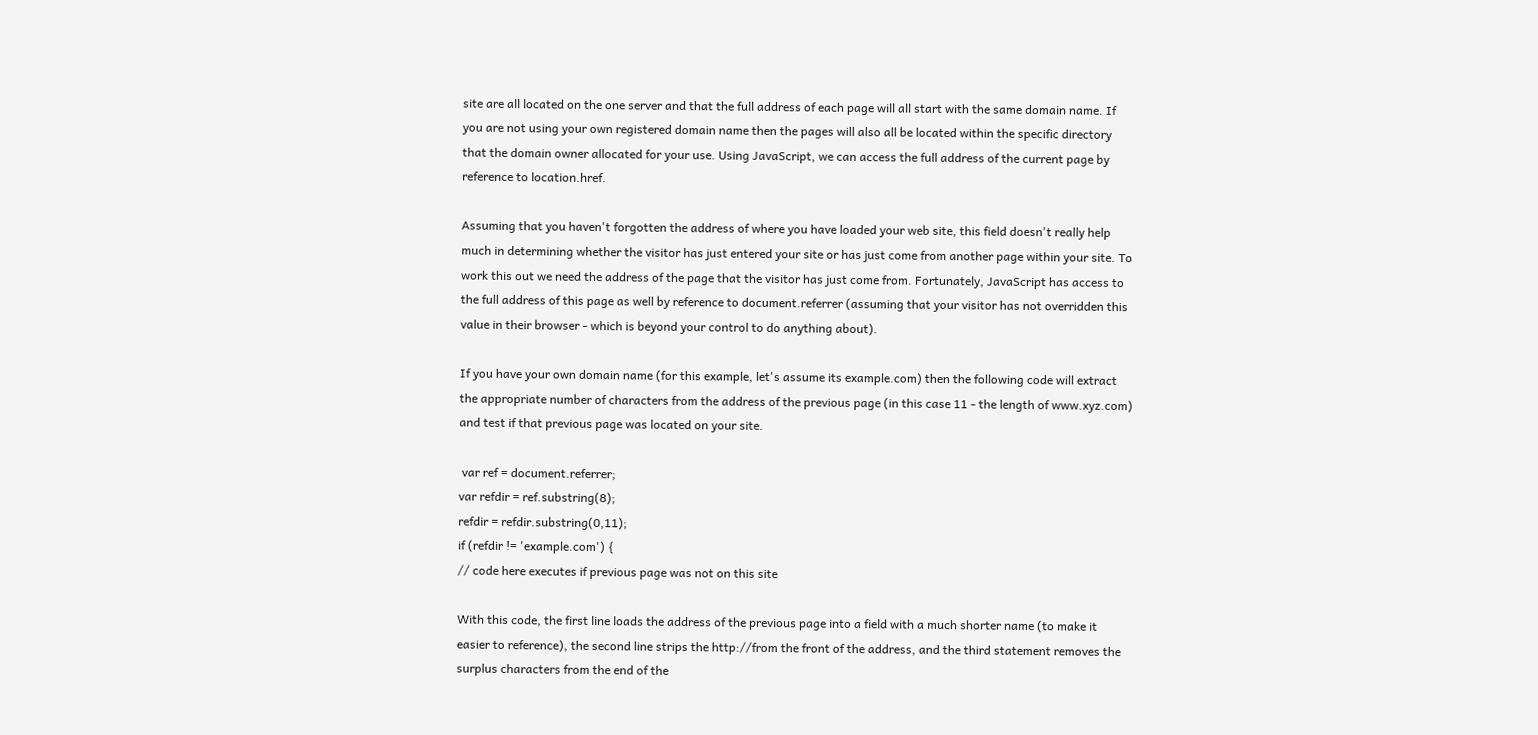site are all located on the one server and that the full address of each page will all start with the same domain name. If you are not using your own registered domain name then the pages will also all be located within the specific directory that the domain owner allocated for your use. Using JavaScript, we can access the full address of the current page by reference to location.href.

Assuming that you haven't forgotten the address of where you have loaded your web site, this field doesn't really help much in determining whether the visitor has just entered your site or has just come from another page within your site. To work this out we need the address of the page that the visitor has just come from. Fortunately, JavaScript has access to the full address of this page as well by reference to document.referrer (assuming that your visitor has not overridden this value in their browser - which is beyond your control to do anything about).

If you have your own domain name (for this example, let's assume its example.com) then the following code will extract the appropriate number of characters from the address of the previous page (in this case 11 - the length of www.xyz.com) and test if that previous page was located on your site.

 var ref = document.referrer;
var refdir = ref.substring(8);
refdir = refdir.substring(0,11);
if (refdir != 'example.com') {
// code here executes if previous page was not on this site

With this code, the first line loads the address of the previous page into a field with a much shorter name (to make it easier to reference), the second line strips the http://from the front of the address, and the third statement removes the surplus characters from the end of the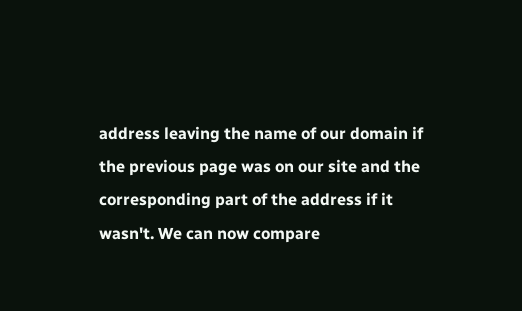address leaving the name of our domain if the previous page was on our site and the corresponding part of the address if it wasn't. We can now compare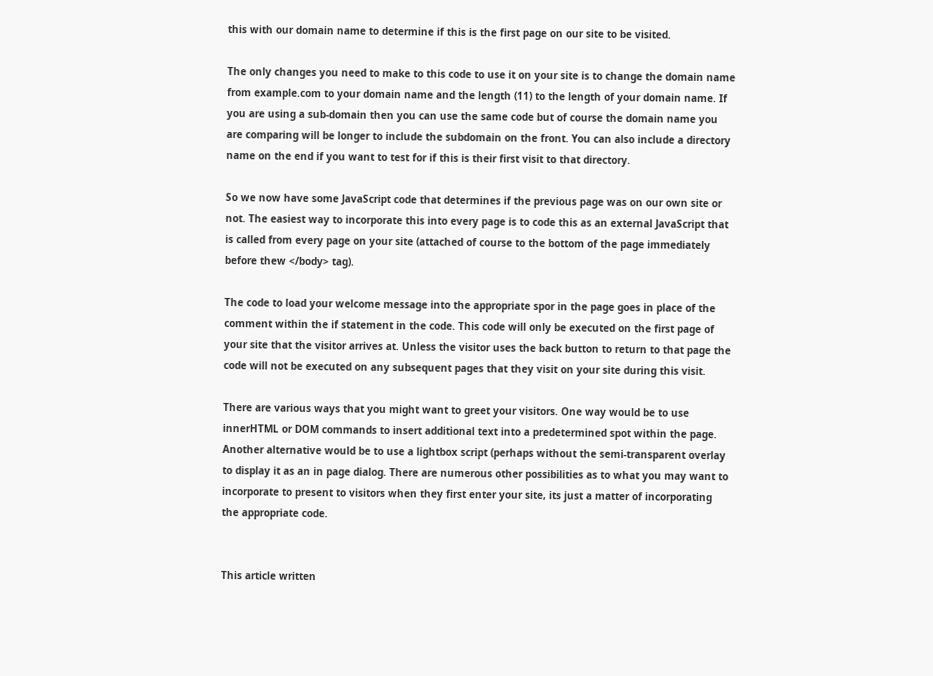this with our domain name to determine if this is the first page on our site to be visited.

The only changes you need to make to this code to use it on your site is to change the domain name from example.com to your domain name and the length (11) to the length of your domain name. If you are using a sub-domain then you can use the same code but of course the domain name you are comparing will be longer to include the subdomain on the front. You can also include a directory name on the end if you want to test for if this is their first visit to that directory.

So we now have some JavaScript code that determines if the previous page was on our own site or not. The easiest way to incorporate this into every page is to code this as an external JavaScript that is called from every page on your site (attached of course to the bottom of the page immediately before thew </body> tag).

The code to load your welcome message into the appropriate spor in the page goes in place of the comment within the if statement in the code. This code will only be executed on the first page of your site that the visitor arrives at. Unless the visitor uses the back button to return to that page the code will not be executed on any subsequent pages that they visit on your site during this visit.

There are various ways that you might want to greet your visitors. One way would be to use innerHTML or DOM commands to insert additional text into a predetermined spot within the page. Another alternative would be to use a lightbox script (perhaps without the semi-transparent overlay to display it as an in page dialog. There are numerous other possibilities as to what you may want to incorporate to present to visitors when they first enter your site, its just a matter of incorporating the appropriate code.


This article written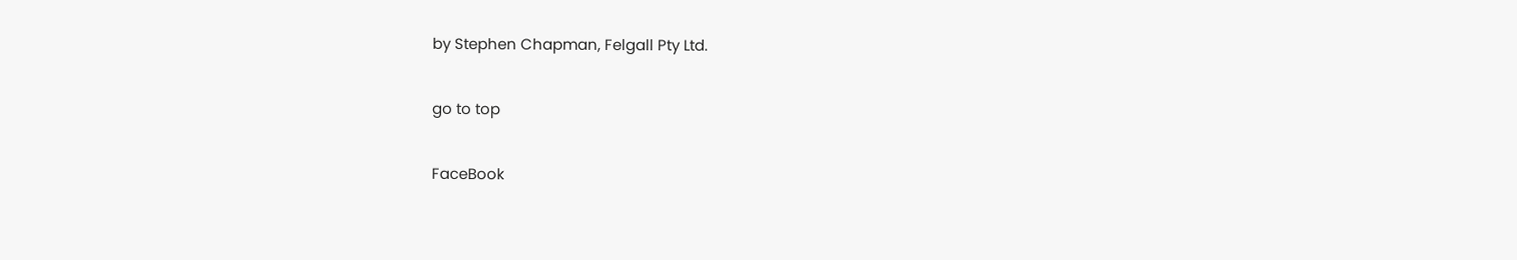by Stephen Chapman, Felgall Pty Ltd.

go to top

FaceBook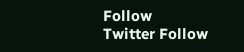Follow
Twitter Follow